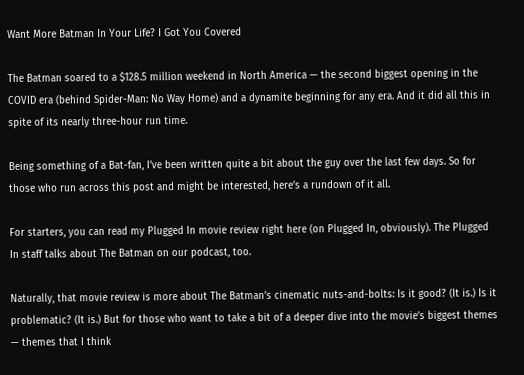Want More Batman In Your Life? I Got You Covered

The Batman soared to a $128.5 million weekend in North America — the second biggest opening in the COVID era (behind Spider-Man: No Way Home) and a dynamite beginning for any era. And it did all this in spite of its nearly three-hour run time.

Being something of a Bat-fan, I’ve been written quite a bit about the guy over the last few days. So for those who run across this post and might be interested, here’s a rundown of it all.

For starters, you can read my Plugged In movie review right here (on Plugged In, obviously). The Plugged In staff talks about The Batman on our podcast, too.

Naturally, that movie review is more about The Batman’s cinematic nuts-and-bolts: Is it good? (It is.) Is it problematic? (It is.) But for those who want to take a bit of a deeper dive into the movie’s biggest themes — themes that I think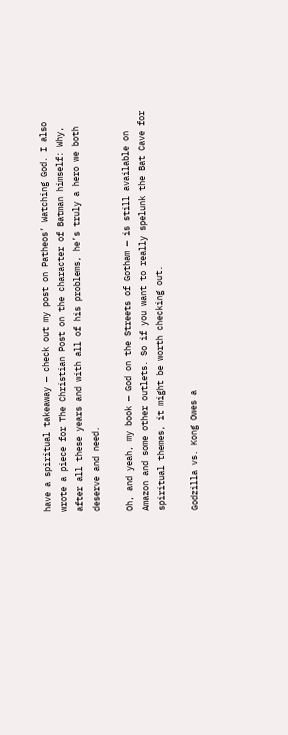have a spiritual takeaway — check out my post on Patheos’ Watching God. I also wrote a piece for The Christian Post on the character of Batman himself: Why, after all these years and with all of his problems, he’s truly a hero we both deserve and need.

Oh, and yeah, my book — God on the Streets of Gotham — is still available on Amazon and some other outlets. So if you want to really spelunk the Bat Cave for spiritual themes, it might be worth checking out.

Godzilla vs. Kong Owes a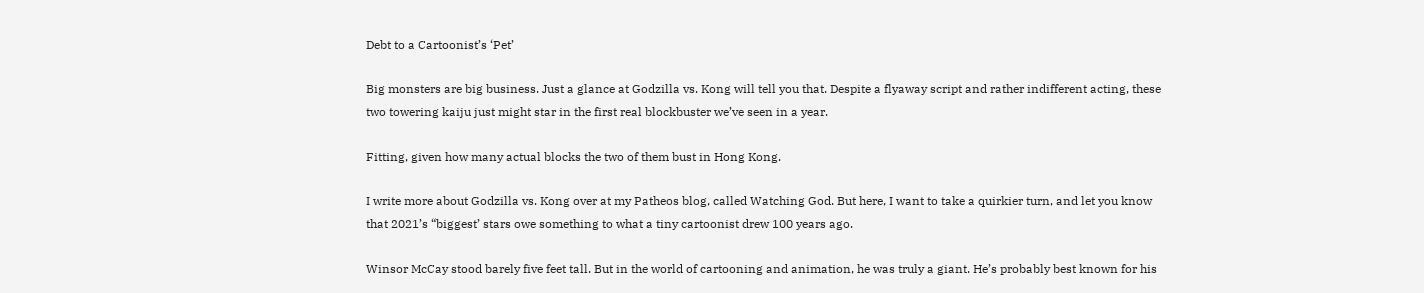Debt to a Cartoonist’s ‘Pet’

Big monsters are big business. Just a glance at Godzilla vs. Kong will tell you that. Despite a flyaway script and rather indifferent acting, these two towering kaiju just might star in the first real blockbuster we’ve seen in a year.

Fitting, given how many actual blocks the two of them bust in Hong Kong.

I write more about Godzilla vs. Kong over at my Patheos blog, called Watching God. But here, I want to take a quirkier turn, and let you know that 2021’s “biggest’ stars owe something to what a tiny cartoonist drew 100 years ago.

Winsor McCay stood barely five feet tall. But in the world of cartooning and animation, he was truly a giant. He’s probably best known for his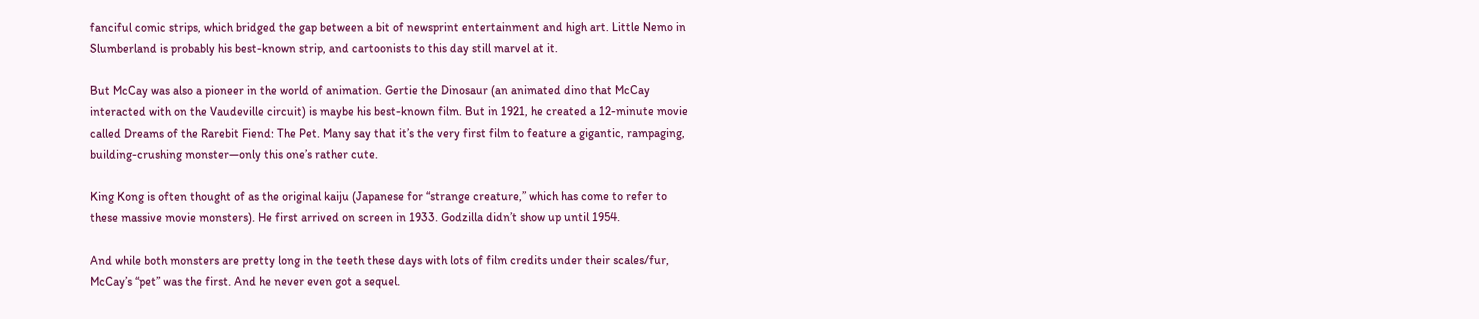fanciful comic strips, which bridged the gap between a bit of newsprint entertainment and high art. Little Nemo in Slumberland is probably his best-known strip, and cartoonists to this day still marvel at it.

But McCay was also a pioneer in the world of animation. Gertie the Dinosaur (an animated dino that McCay interacted with on the Vaudeville circuit) is maybe his best-known film. But in 1921, he created a 12-minute movie called Dreams of the Rarebit Fiend: The Pet. Many say that it’s the very first film to feature a gigantic, rampaging, building-crushing monster—only this one’s rather cute.

King Kong is often thought of as the original kaiju (Japanese for “strange creature,” which has come to refer to these massive movie monsters). He first arrived on screen in 1933. Godzilla didn’t show up until 1954.

And while both monsters are pretty long in the teeth these days with lots of film credits under their scales/fur, McCay’s “pet” was the first. And he never even got a sequel.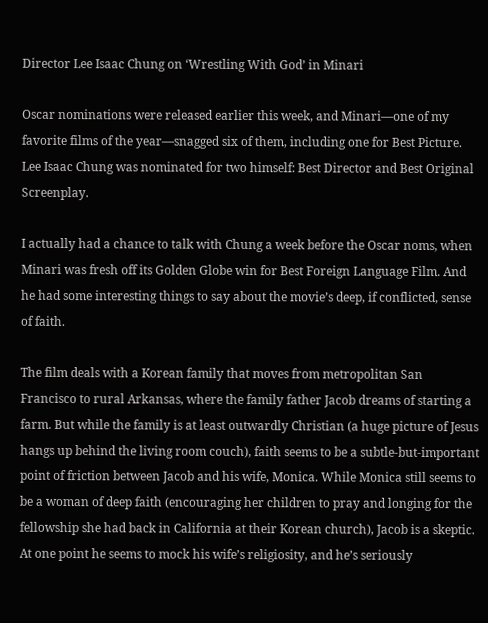Director Lee Isaac Chung on ‘Wrestling With God’ in Minari

Oscar nominations were released earlier this week, and Minari—one of my favorite films of the year—snagged six of them, including one for Best Picture. Lee Isaac Chung was nominated for two himself: Best Director and Best Original Screenplay.

I actually had a chance to talk with Chung a week before the Oscar noms, when Minari was fresh off its Golden Globe win for Best Foreign Language Film. And he had some interesting things to say about the movie’s deep, if conflicted, sense of faith.

The film deals with a Korean family that moves from metropolitan San Francisco to rural Arkansas, where the family father Jacob dreams of starting a farm. But while the family is at least outwardly Christian (a huge picture of Jesus hangs up behind the living room couch), faith seems to be a subtle-but-important point of friction between Jacob and his wife, Monica. While Monica still seems to be a woman of deep faith (encouraging her children to pray and longing for the fellowship she had back in California at their Korean church), Jacob is a skeptic. At one point he seems to mock his wife’s religiosity, and he’s seriously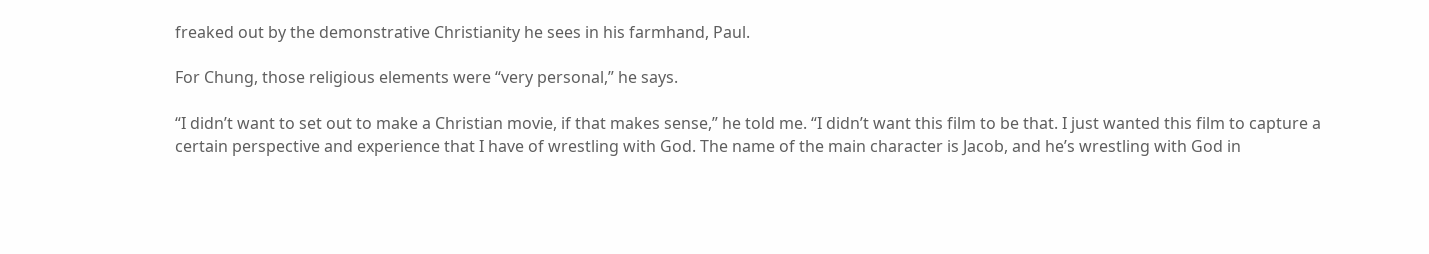freaked out by the demonstrative Christianity he sees in his farmhand, Paul.

For Chung, those religious elements were “very personal,” he says.

“I didn’t want to set out to make a Christian movie, if that makes sense,” he told me. “I didn’t want this film to be that. I just wanted this film to capture a certain perspective and experience that I have of wrestling with God. The name of the main character is Jacob, and he’s wrestling with God in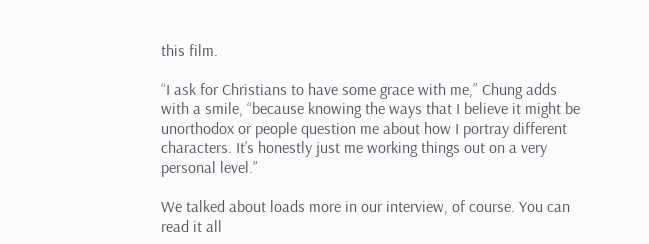this film.

“I ask for Christians to have some grace with me,” Chung adds with a smile, “because knowing the ways that I believe it might be unorthodox or people question me about how I portray different characters. It’s honestly just me working things out on a very personal level.”

We talked about loads more in our interview, of course. You can read it all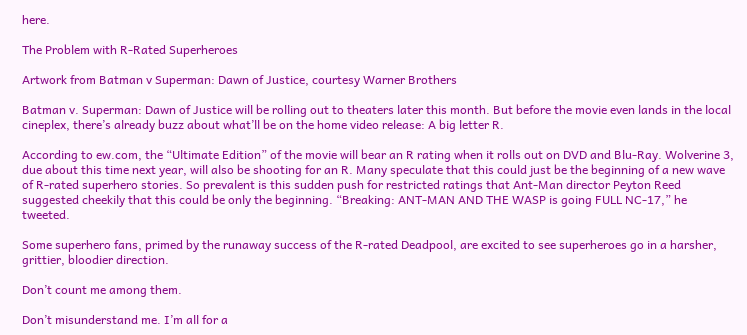here.

The Problem with R-Rated Superheroes

Artwork from Batman v Superman: Dawn of Justice, courtesy Warner Brothers

Batman v. Superman: Dawn of Justice will be rolling out to theaters later this month. But before the movie even lands in the local cineplex, there’s already buzz about what’ll be on the home video release: A big letter R.

According to ew.com, the “Ultimate Edition” of the movie will bear an R rating when it rolls out on DVD and Blu-Ray. Wolverine 3, due about this time next year, will also be shooting for an R. Many speculate that this could just be the beginning of a new wave of R-rated superhero stories. So prevalent is this sudden push for restricted ratings that Ant-Man director Peyton Reed suggested cheekily that this could be only the beginning. “Breaking: ANT-MAN AND THE WASP is going FULL NC-17,” he tweeted.

Some superhero fans, primed by the runaway success of the R-rated Deadpool, are excited to see superheroes go in a harsher, grittier, bloodier direction.

Don’t count me among them.

Don’t misunderstand me. I’m all for a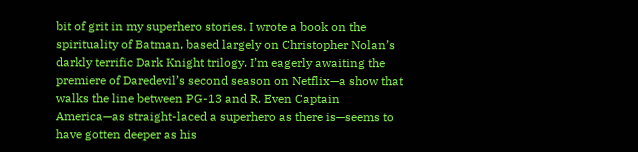bit of grit in my superhero stories. I wrote a book on the spirituality of Batman, based largely on Christopher Nolan’s darkly terrific Dark Knight trilogy. I’m eagerly awaiting the premiere of Daredevil’s second season on Netflix—a show that walks the line between PG-13 and R. Even Captain America—as straight-laced a superhero as there is—seems to have gotten deeper as his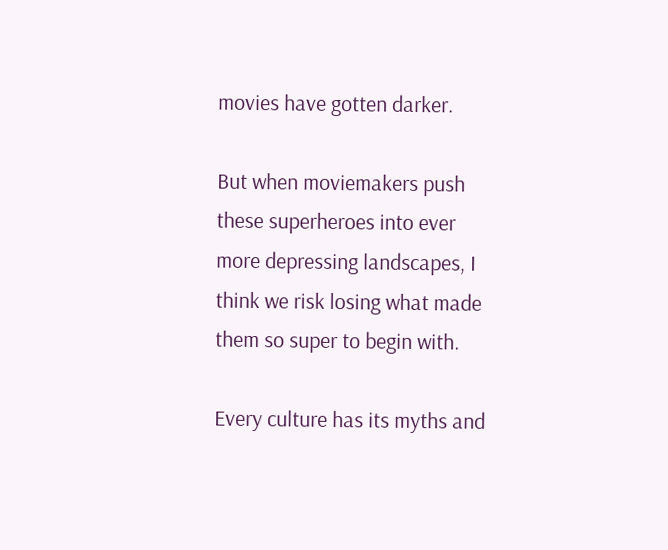movies have gotten darker.

But when moviemakers push these superheroes into ever more depressing landscapes, I think we risk losing what made them so super to begin with.

Every culture has its myths and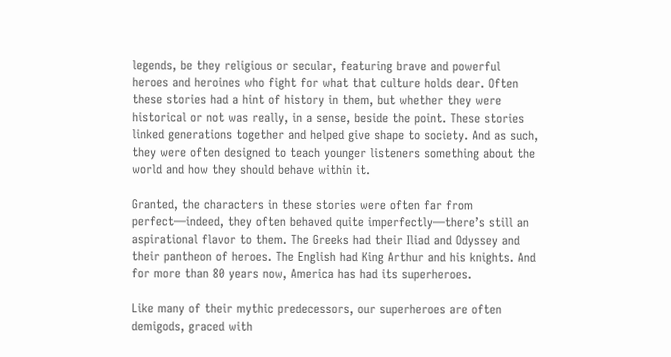legends, be they religious or secular, featuring brave and powerful heroes and heroines who fight for what that culture holds dear. Often these stories had a hint of history in them, but whether they were historical or not was really, in a sense, beside the point. These stories linked generations together and helped give shape to society. And as such, they were often designed to teach younger listeners something about the world and how they should behave within it.

Granted, the characters in these stories were often far from perfect—indeed, they often behaved quite imperfectly—there’s still an aspirational flavor to them. The Greeks had their Iliad and Odyssey and their pantheon of heroes. The English had King Arthur and his knights. And for more than 80 years now, America has had its superheroes.

Like many of their mythic predecessors, our superheroes are often demigods, graced with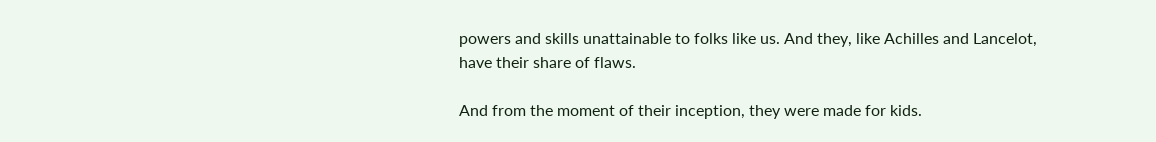powers and skills unattainable to folks like us. And they, like Achilles and Lancelot, have their share of flaws.

And from the moment of their inception, they were made for kids.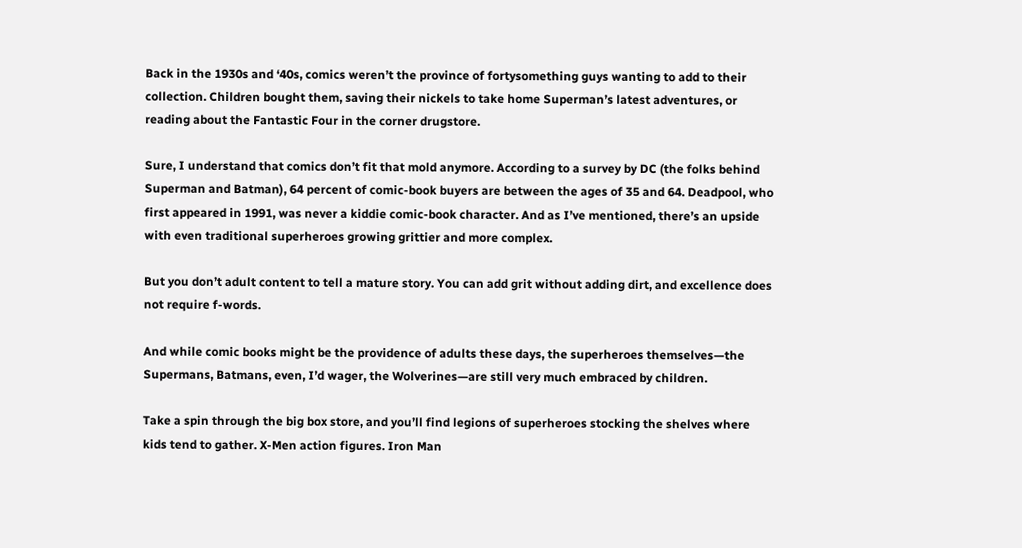Back in the 1930s and ‘40s, comics weren’t the province of fortysomething guys wanting to add to their collection. Children bought them, saving their nickels to take home Superman’s latest adventures, or reading about the Fantastic Four in the corner drugstore.

Sure, I understand that comics don’t fit that mold anymore. According to a survey by DC (the folks behind Superman and Batman), 64 percent of comic-book buyers are between the ages of 35 and 64. Deadpool, who first appeared in 1991, was never a kiddie comic-book character. And as I’ve mentioned, there’s an upside with even traditional superheroes growing grittier and more complex.

But you don’t adult content to tell a mature story. You can add grit without adding dirt, and excellence does not require f-words.

And while comic books might be the providence of adults these days, the superheroes themselves—the Supermans, Batmans, even, I’d wager, the Wolverines—are still very much embraced by children.

Take a spin through the big box store, and you’ll find legions of superheroes stocking the shelves where kids tend to gather. X-Men action figures. Iron Man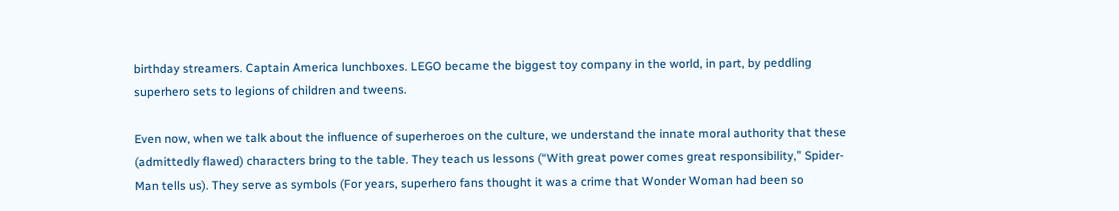birthday streamers. Captain America lunchboxes. LEGO became the biggest toy company in the world, in part, by peddling superhero sets to legions of children and tweens.

Even now, when we talk about the influence of superheroes on the culture, we understand the innate moral authority that these (admittedly flawed) characters bring to the table. They teach us lessons (“With great power comes great responsibility,” Spider-Man tells us). They serve as symbols (For years, superhero fans thought it was a crime that Wonder Woman had been so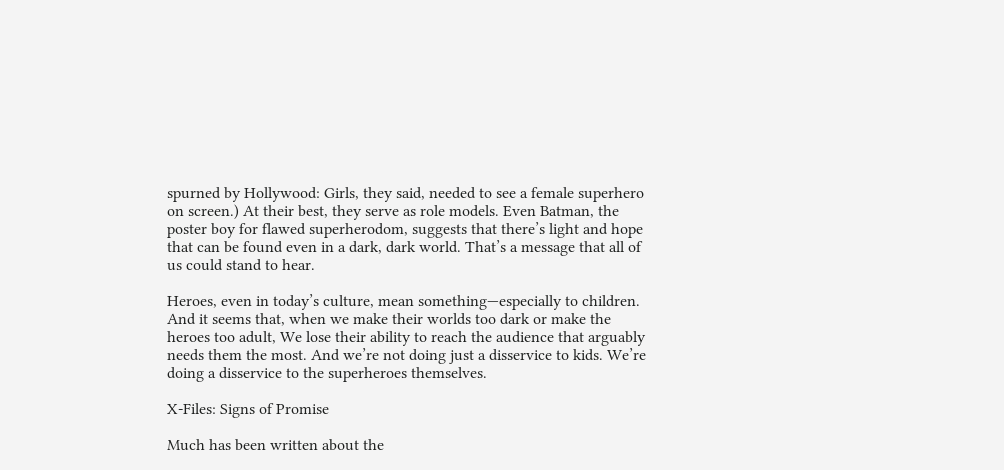spurned by Hollywood: Girls, they said, needed to see a female superhero on screen.) At their best, they serve as role models. Even Batman, the poster boy for flawed superherodom, suggests that there’s light and hope that can be found even in a dark, dark world. That’s a message that all of us could stand to hear.

Heroes, even in today’s culture, mean something—especially to children. And it seems that, when we make their worlds too dark or make the heroes too adult, We lose their ability to reach the audience that arguably needs them the most. And we’re not doing just a disservice to kids. We’re doing a disservice to the superheroes themselves.

X-Files: Signs of Promise

Much has been written about the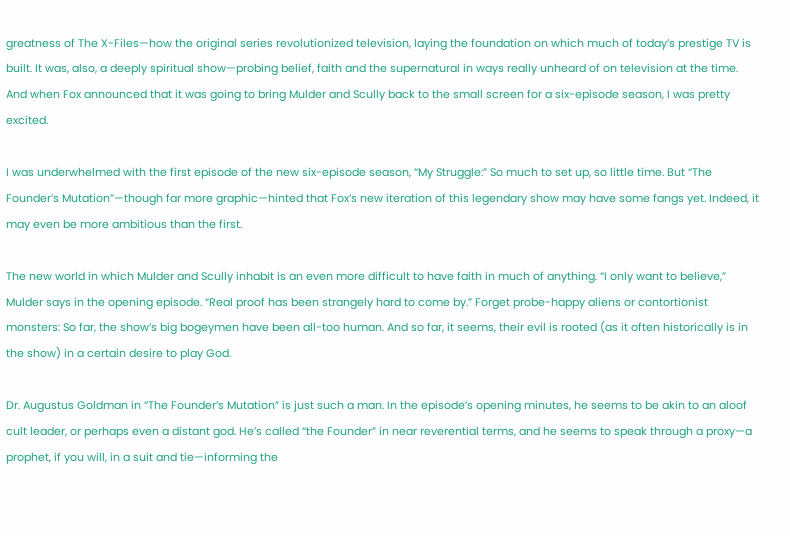greatness of The X-Files—how the original series revolutionized television, laying the foundation on which much of today’s prestige TV is built. It was, also, a deeply spiritual show—probing belief, faith and the supernatural in ways really unheard of on television at the time. And when Fox announced that it was going to bring Mulder and Scully back to the small screen for a six-episode season, I was pretty excited.

I was underwhelmed with the first episode of the new six-episode season, “My Struggle:” So much to set up, so little time. But “The Founder’s Mutation”—though far more graphic—hinted that Fox’s new iteration of this legendary show may have some fangs yet. Indeed, it may even be more ambitious than the first.

The new world in which Mulder and Scully inhabit is an even more difficult to have faith in much of anything. “I only want to believe,” Mulder says in the opening episode. “Real proof has been strangely hard to come by.” Forget probe-happy aliens or contortionist monsters: So far, the show’s big bogeymen have been all-too human. And so far, it seems, their evil is rooted (as it often historically is in the show) in a certain desire to play God.

Dr. Augustus Goldman in “The Founder’s Mutation” is just such a man. In the episode’s opening minutes, he seems to be akin to an aloof cult leader, or perhaps even a distant god. He’s called “the Founder” in near reverential terms, and he seems to speak through a proxy—a prophet, if you will, in a suit and tie—informing the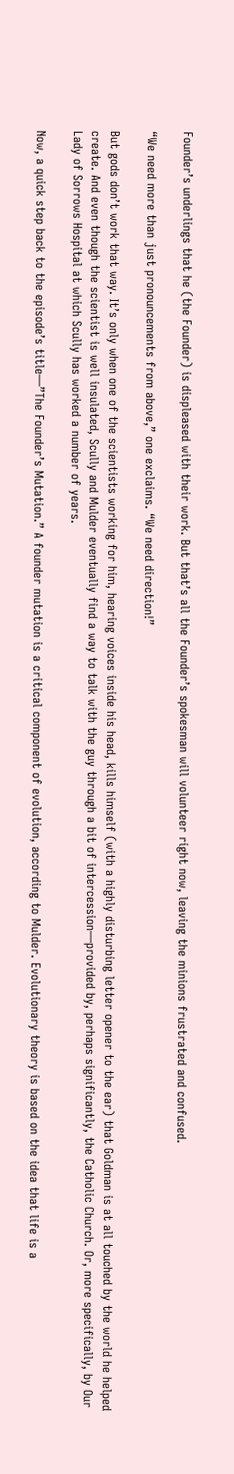Founder’s underlings that he (the Founder) is displeased with their work. But that’s all the Founder’s spokesman will volunteer right now, leaving the minions frustrated and confused.

“We need more than just pronouncements from above,” one exclaims. “We need direction!”

But gods don’t work that way. It’s only when one of the scientists working for him, hearing voices inside his head, kills himself (with a highly disturbing letter opener to the ear) that Goldman is at all touched by the world he helped create. And even though the scientist is well insulated, Scully and Mulder eventually find a way to talk with the guy through a bit of intercession—provided by, perhaps significantly, the Catholic Church. Or, more specifically, by Our Lady of Sorrows Hospital at which Scully has worked a number of years.

Now, a quick step back to the episode’s title—”The Founder’s Mutation.” A founder mutation is a critical component of evolution, according to Mulder. Evolutionary theory is based on the idea that life is a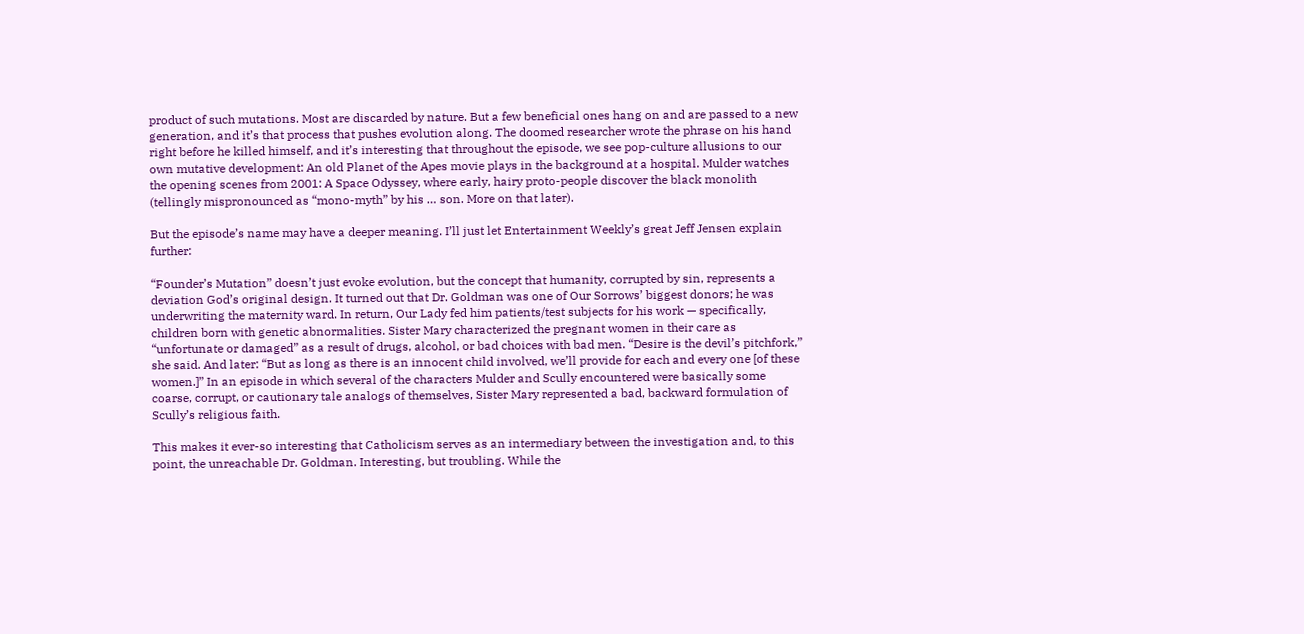product of such mutations. Most are discarded by nature. But a few beneficial ones hang on and are passed to a new generation, and it’s that process that pushes evolution along. The doomed researcher wrote the phrase on his hand right before he killed himself, and it’s interesting that throughout the episode, we see pop-culture allusions to our own mutative development: An old Planet of the Apes movie plays in the background at a hospital. Mulder watches the opening scenes from 2001: A Space Odyssey, where early, hairy proto-people discover the black monolith (tellingly mispronounced as “mono-myth” by his … son. More on that later).

But the episode’s name may have a deeper meaning. I’ll just let Entertainment Weekly’s great Jeff Jensen explain further:

“Founder’s Mutation” doesn’t just evoke evolution, but the concept that humanity, corrupted by sin, represents a deviation God’s original design. It turned out that Dr. Goldman was one of Our Sorrows’ biggest donors; he was underwriting the maternity ward. In return, Our Lady fed him patients/test subjects for his work — specifically, children born with genetic abnormalities. Sister Mary characterized the pregnant women in their care as “unfortunate or damaged” as a result of drugs, alcohol, or bad choices with bad men. “Desire is the devil’s pitchfork,” she said. And later: “But as long as there is an innocent child involved, we’ll provide for each and every one [of these women.]” In an episode in which several of the characters Mulder and Scully encountered were basically some coarse, corrupt, or cautionary tale analogs of themselves, Sister Mary represented a bad, backward formulation of Scully’s religious faith.

This makes it ever-so interesting that Catholicism serves as an intermediary between the investigation and, to this point, the unreachable Dr. Goldman. Interesting, but troubling. While the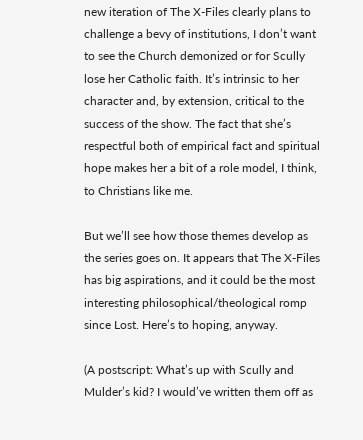new iteration of The X-Files clearly plans to challenge a bevy of institutions, I don’t want to see the Church demonized or for Scully lose her Catholic faith. It’s intrinsic to her character and, by extension, critical to the success of the show. The fact that she’s respectful both of empirical fact and spiritual hope makes her a bit of a role model, I think, to Christians like me.

But we’ll see how those themes develop as the series goes on. It appears that The X-Files has big aspirations, and it could be the most interesting philosophical/theological romp since Lost. Here’s to hoping, anyway.

(A postscript: What’s up with Scully and Mulder’s kid? I would’ve written them off as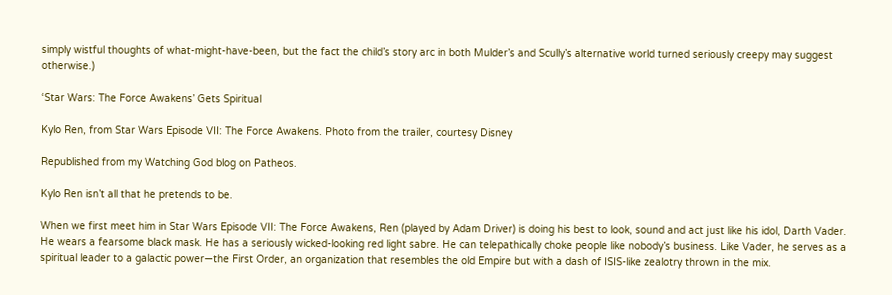simply wistful thoughts of what-might-have-been, but the fact the child’s story arc in both Mulder’s and Scully’s alternative world turned seriously creepy may suggest otherwise.)

‘Star Wars: The Force Awakens’ Gets Spiritual

Kylo Ren, from Star Wars Episode VII: The Force Awakens. Photo from the trailer, courtesy Disney

Republished from my Watching God blog on Patheos.

Kylo Ren isn’t all that he pretends to be.

When we first meet him in Star Wars Episode VII: The Force Awakens, Ren (played by Adam Driver) is doing his best to look, sound and act just like his idol, Darth Vader. He wears a fearsome black mask. He has a seriously wicked-looking red light sabre. He can telepathically choke people like nobody’s business. Like Vader, he serves as a spiritual leader to a galactic power—the First Order, an organization that resembles the old Empire but with a dash of ISIS-like zealotry thrown in the mix.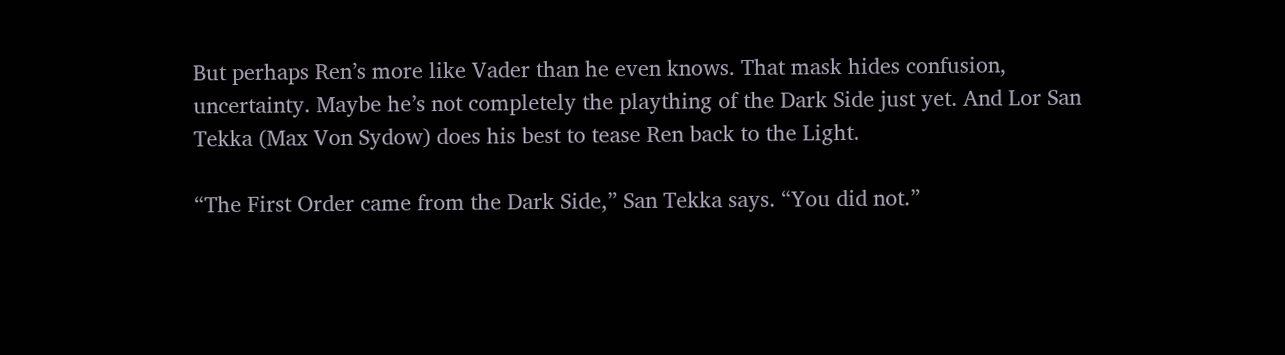But perhaps Ren’s more like Vader than he even knows. That mask hides confusion, uncertainty. Maybe he’s not completely the plaything of the Dark Side just yet. And Lor San Tekka (Max Von Sydow) does his best to tease Ren back to the Light.

“The First Order came from the Dark Side,” San Tekka says. “You did not.”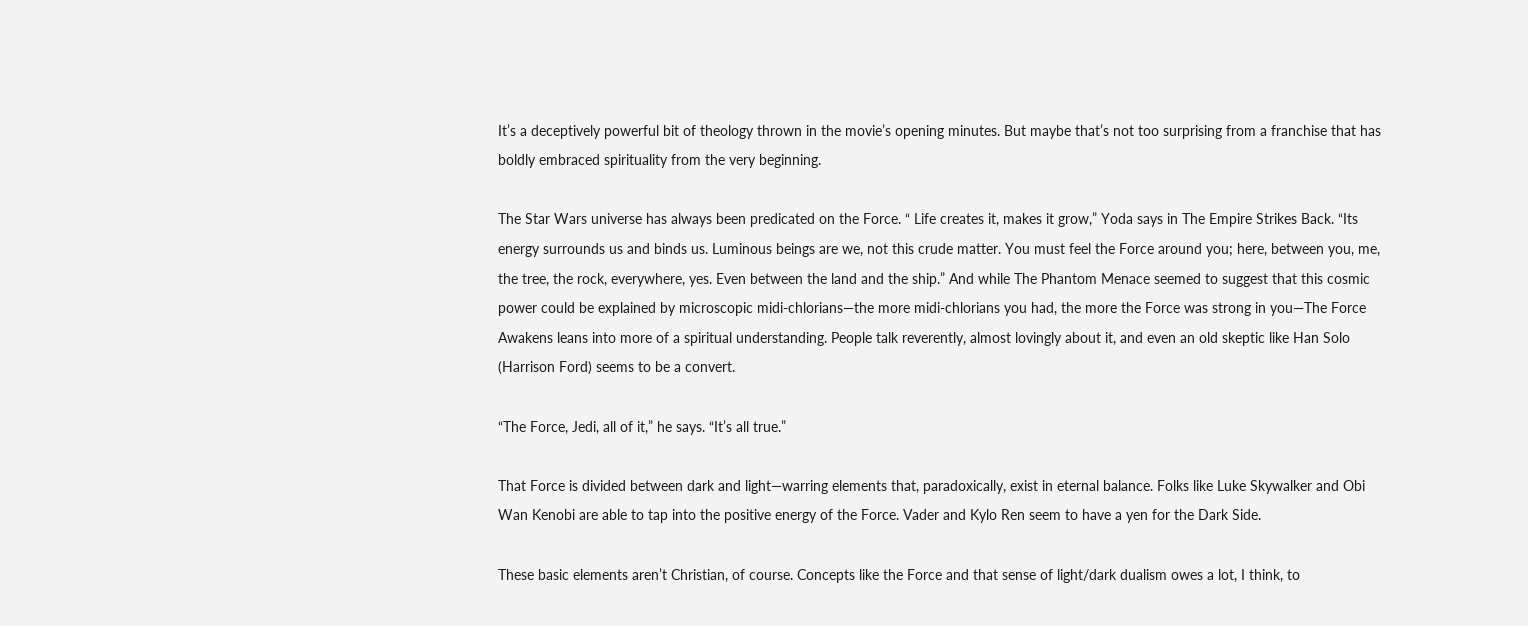It’s a deceptively powerful bit of theology thrown in the movie’s opening minutes. But maybe that’s not too surprising from a franchise that has boldly embraced spirituality from the very beginning.

The Star Wars universe has always been predicated on the Force. “ Life creates it, makes it grow,” Yoda says in The Empire Strikes Back. “Its energy surrounds us and binds us. Luminous beings are we, not this crude matter. You must feel the Force around you; here, between you, me, the tree, the rock, everywhere, yes. Even between the land and the ship.” And while The Phantom Menace seemed to suggest that this cosmic power could be explained by microscopic midi-chlorians—the more midi-chlorians you had, the more the Force was strong in you—The Force Awakens leans into more of a spiritual understanding. People talk reverently, almost lovingly about it, and even an old skeptic like Han Solo (Harrison Ford) seems to be a convert.

“The Force, Jedi, all of it,” he says. “It’s all true.”

That Force is divided between dark and light—warring elements that, paradoxically, exist in eternal balance. Folks like Luke Skywalker and Obi Wan Kenobi are able to tap into the positive energy of the Force. Vader and Kylo Ren seem to have a yen for the Dark Side.

These basic elements aren’t Christian, of course. Concepts like the Force and that sense of light/dark dualism owes a lot, I think, to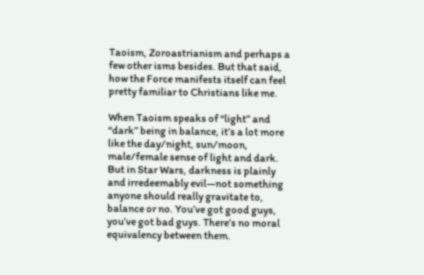Taoism, Zoroastrianism and perhaps a few other isms besides. But that said, how the Force manifests itself can feel pretty familiar to Christians like me.

When Taoism speaks of “light” and “dark” being in balance, it’s a lot more like the day/night, sun/moon, male/female sense of light and dark. But in Star Wars, darkness is plainly and irredeemably evil—not something anyone should really gravitate to, balance or no. You’ve got good guys, you’ve got bad guys. There’s no moral equivalency between them.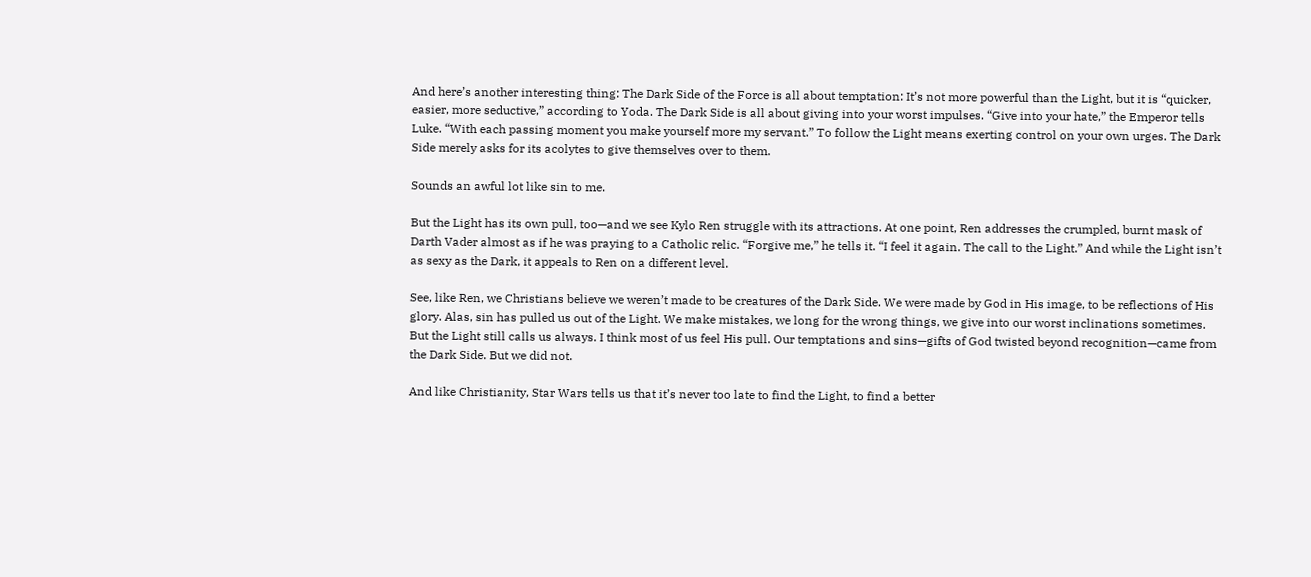And here’s another interesting thing: The Dark Side of the Force is all about temptation: It’s not more powerful than the Light, but it is “quicker, easier, more seductive,” according to Yoda. The Dark Side is all about giving into your worst impulses. “Give into your hate,” the Emperor tells Luke. “With each passing moment you make yourself more my servant.” To follow the Light means exerting control on your own urges. The Dark Side merely asks for its acolytes to give themselves over to them.

Sounds an awful lot like sin to me.

But the Light has its own pull, too—and we see Kylo Ren struggle with its attractions. At one point, Ren addresses the crumpled, burnt mask of Darth Vader almost as if he was praying to a Catholic relic. “Forgive me,” he tells it. “I feel it again. The call to the Light.” And while the Light isn’t as sexy as the Dark, it appeals to Ren on a different level.

See, like Ren, we Christians believe we weren’t made to be creatures of the Dark Side. We were made by God in His image, to be reflections of His glory. Alas, sin has pulled us out of the Light. We make mistakes, we long for the wrong things, we give into our worst inclinations sometimes. But the Light still calls us always. I think most of us feel His pull. Our temptations and sins—gifts of God twisted beyond recognition—came from the Dark Side. But we did not.

And like Christianity, Star Wars tells us that it’s never too late to find the Light, to find a better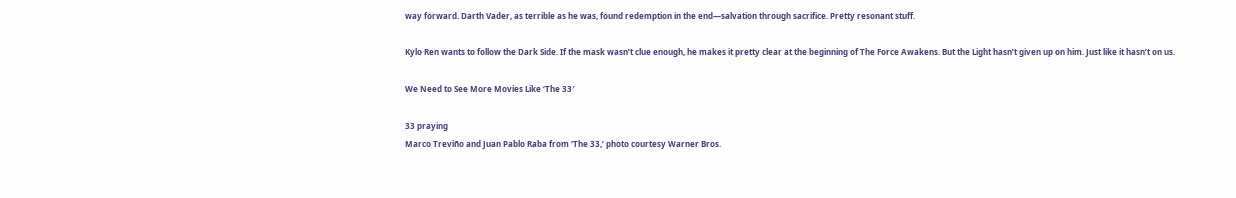way forward. Darth Vader, as terrible as he was, found redemption in the end—salvation through sacrifice. Pretty resonant stuff.

Kylo Ren wants to follow the Dark Side. If the mask wasn’t clue enough, he makes it pretty clear at the beginning of The Force Awakens. But the Light hasn’t given up on him. Just like it hasn’t on us.

We Need to See More Movies Like ‘The 33′

33 praying
Marco Treviño and Juan Pablo Raba from ‘The 33,’ photo courtesy Warner Bros.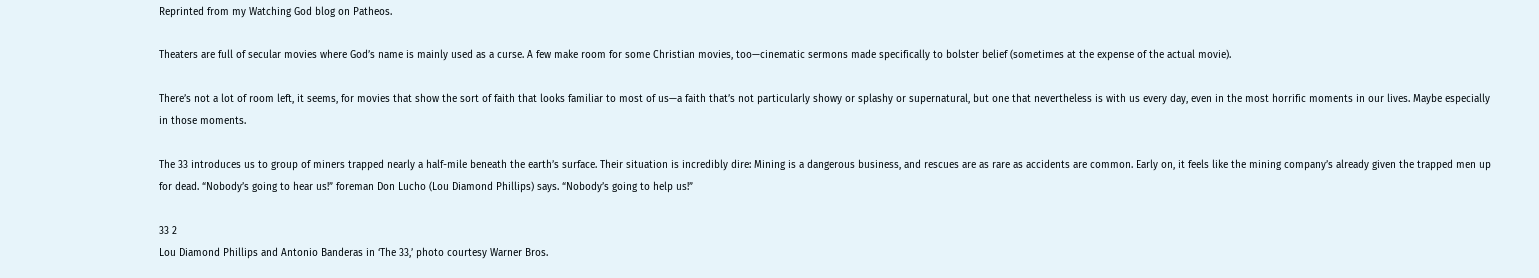Reprinted from my Watching God blog on Patheos.

Theaters are full of secular movies where God’s name is mainly used as a curse. A few make room for some Christian movies, too—cinematic sermons made specifically to bolster belief (sometimes at the expense of the actual movie).

There’s not a lot of room left, it seems, for movies that show the sort of faith that looks familiar to most of us—a faith that’s not particularly showy or splashy or supernatural, but one that nevertheless is with us every day, even in the most horrific moments in our lives. Maybe especially in those moments.

The 33 introduces us to group of miners trapped nearly a half-mile beneath the earth’s surface. Their situation is incredibly dire: Mining is a dangerous business, and rescues are as rare as accidents are common. Early on, it feels like the mining company’s already given the trapped men up for dead. “Nobody’s going to hear us!” foreman Don Lucho (Lou Diamond Phillips) says. “Nobody’s going to help us!”

33 2
Lou Diamond Phillips and Antonio Banderas in ‘The 33,’ photo courtesy Warner Bros.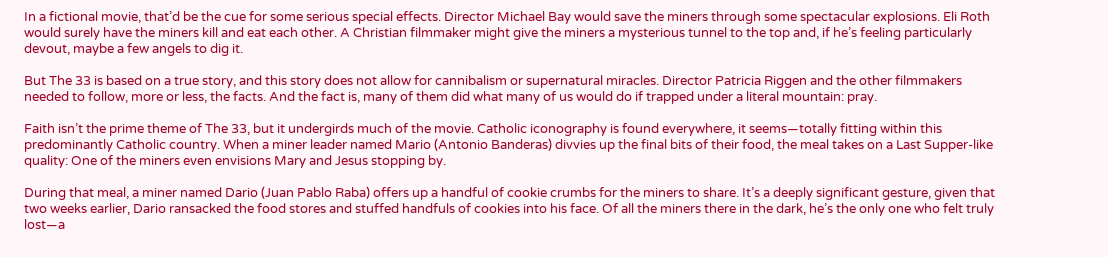In a fictional movie, that’d be the cue for some serious special effects. Director Michael Bay would save the miners through some spectacular explosions. Eli Roth would surely have the miners kill and eat each other. A Christian filmmaker might give the miners a mysterious tunnel to the top and, if he’s feeling particularly devout, maybe a few angels to dig it.

But The 33 is based on a true story, and this story does not allow for cannibalism or supernatural miracles. Director Patricia Riggen and the other filmmakers needed to follow, more or less, the facts. And the fact is, many of them did what many of us would do if trapped under a literal mountain: pray.

Faith isn’t the prime theme of The 33, but it undergirds much of the movie. Catholic iconography is found everywhere, it seems—totally fitting within this predominantly Catholic country. When a miner leader named Mario (Antonio Banderas) divvies up the final bits of their food, the meal takes on a Last Supper-like quality: One of the miners even envisions Mary and Jesus stopping by.

During that meal, a miner named Dario (Juan Pablo Raba) offers up a handful of cookie crumbs for the miners to share. It’s a deeply significant gesture, given that two weeks earlier, Dario ransacked the food stores and stuffed handfuls of cookies into his face. Of all the miners there in the dark, he’s the only one who felt truly lost—a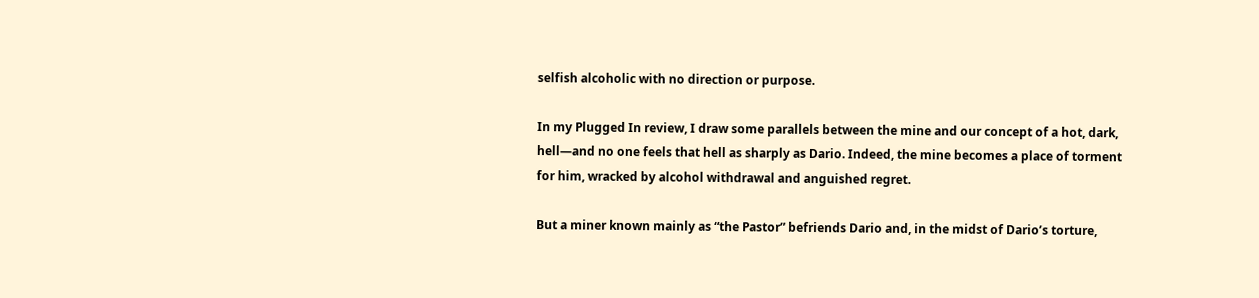selfish alcoholic with no direction or purpose.

In my Plugged In review, I draw some parallels between the mine and our concept of a hot, dark, hell—and no one feels that hell as sharply as Dario. Indeed, the mine becomes a place of torment for him, wracked by alcohol withdrawal and anguished regret.

But a miner known mainly as “the Pastor” befriends Dario and, in the midst of Dario’s torture,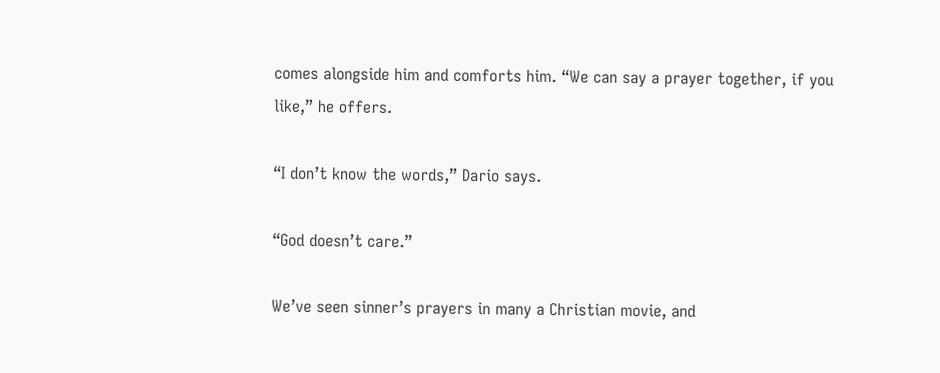comes alongside him and comforts him. “We can say a prayer together, if you like,” he offers.

“I don’t know the words,” Dario says.

“God doesn’t care.”

We’ve seen sinner’s prayers in many a Christian movie, and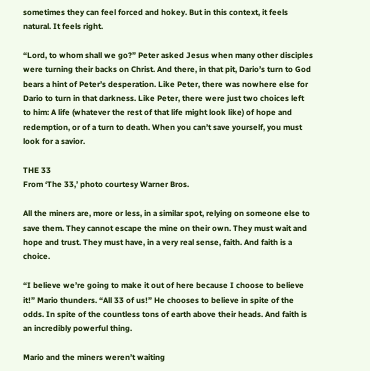sometimes they can feel forced and hokey. But in this context, it feels natural. It feels right.

“Lord, to whom shall we go?” Peter asked Jesus when many other disciples were turning their backs on Christ. And there, in that pit, Dario’s turn to God bears a hint of Peter’s desperation. Like Peter, there was nowhere else for Dario to turn in that darkness. Like Peter, there were just two choices left to him: A life (whatever the rest of that life might look like) of hope and redemption, or of a turn to death. When you can’t save yourself, you must look for a savior.

THE 33
From ‘The 33,’ photo courtesy Warner Bros.

All the miners are, more or less, in a similar spot, relying on someone else to save them. They cannot escape the mine on their own. They must wait and hope and trust. They must have, in a very real sense, faith. And faith is a choice.

“I believe we’re going to make it out of here because I choose to believe it!” Mario thunders. “All 33 of us!” He chooses to believe in spite of the odds. In spite of the countless tons of earth above their heads. And faith is an incredibly powerful thing.

Mario and the miners weren’t waiting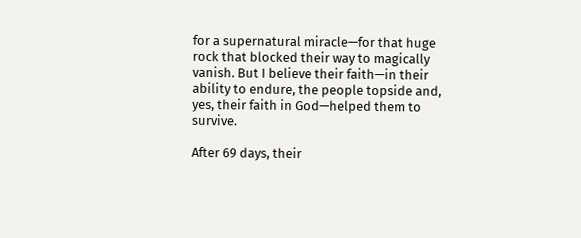for a supernatural miracle—for that huge rock that blocked their way to magically vanish. But I believe their faith—in their ability to endure, the people topside and, yes, their faith in God—helped them to survive.

After 69 days, their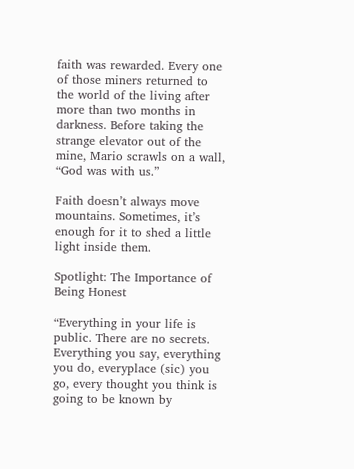faith was rewarded. Every one of those miners returned to the world of the living after more than two months in darkness. Before taking the strange elevator out of the mine, Mario scrawls on a wall, “God was with us.”

Faith doesn’t always move mountains. Sometimes, it’s enough for it to shed a little light inside them.

Spotlight: The Importance of Being Honest

“Everything in your life is public. There are no secrets. Everything you say, everything you do, everyplace (sic) you go, every thought you think is going to be known by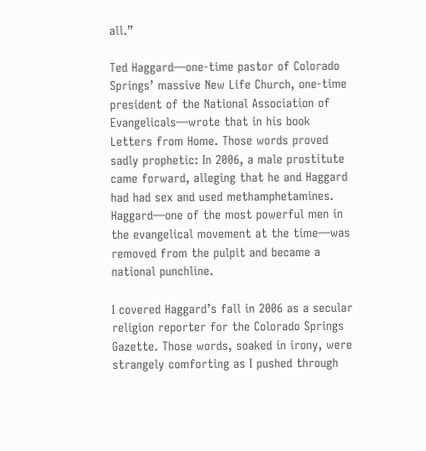all.”

Ted Haggard—one-time pastor of Colorado Springs’ massive New Life Church, one-time president of the National Association of Evangelicals—wrote that in his book Letters from Home. Those words proved sadly prophetic: In 2006, a male prostitute came forward, alleging that he and Haggard had had sex and used methamphetamines.  Haggard—one of the most powerful men in the evangelical movement at the time—was removed from the pulpit and became a national punchline.

I covered Haggard’s fall in 2006 as a secular religion reporter for the Colorado Springs Gazette. Those words, soaked in irony, were strangely comforting as I pushed through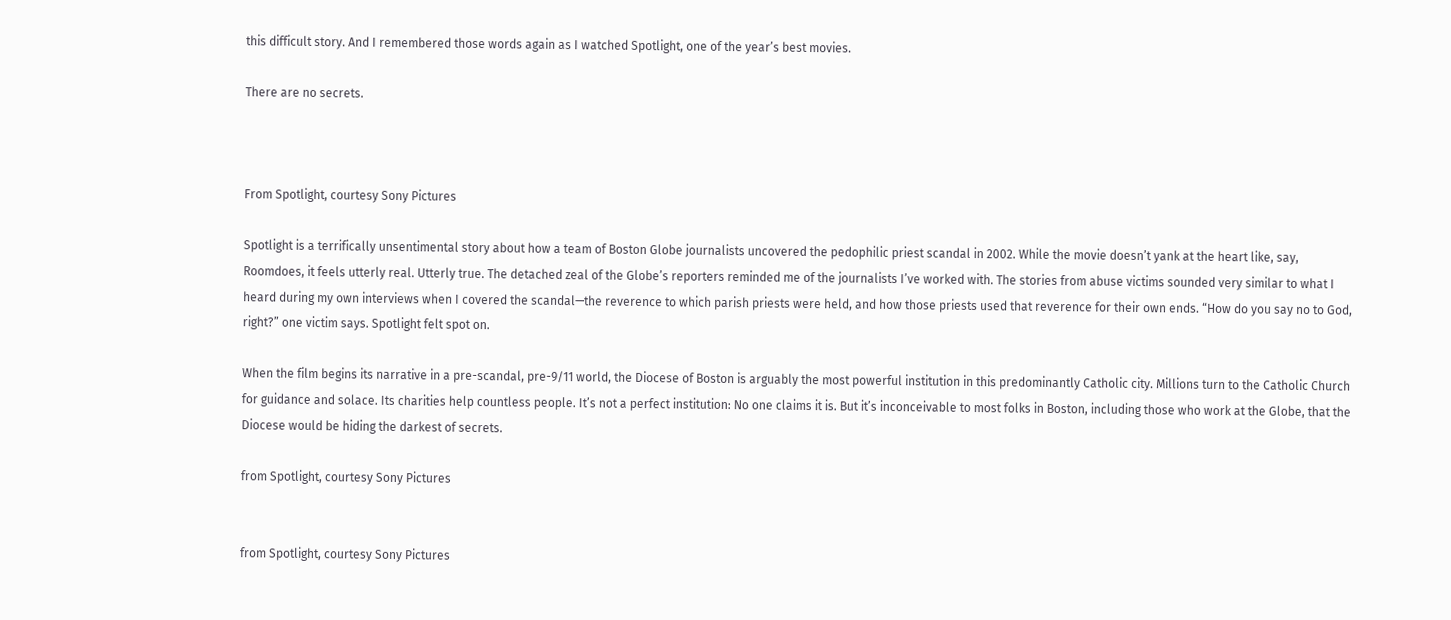this difficult story. And I remembered those words again as I watched Spotlight, one of the year’s best movies.

There are no secrets.



From Spotlight, courtesy Sony Pictures

Spotlight is a terrifically unsentimental story about how a team of Boston Globe journalists uncovered the pedophilic priest scandal in 2002. While the movie doesn’t yank at the heart like, say, Roomdoes, it feels utterly real. Utterly true. The detached zeal of the Globe’s reporters reminded me of the journalists I’ve worked with. The stories from abuse victims sounded very similar to what I heard during my own interviews when I covered the scandal—the reverence to which parish priests were held, and how those priests used that reverence for their own ends. “How do you say no to God, right?” one victim says. Spotlight felt spot on.

When the film begins its narrative in a pre-scandal, pre-9/11 world, the Diocese of Boston is arguably the most powerful institution in this predominantly Catholic city. Millions turn to the Catholic Church for guidance and solace. Its charities help countless people. It’s not a perfect institution: No one claims it is. But it’s inconceivable to most folks in Boston, including those who work at the Globe, that the Diocese would be hiding the darkest of secrets.

from Spotlight, courtesy Sony Pictures


from Spotlight, courtesy Sony Pictures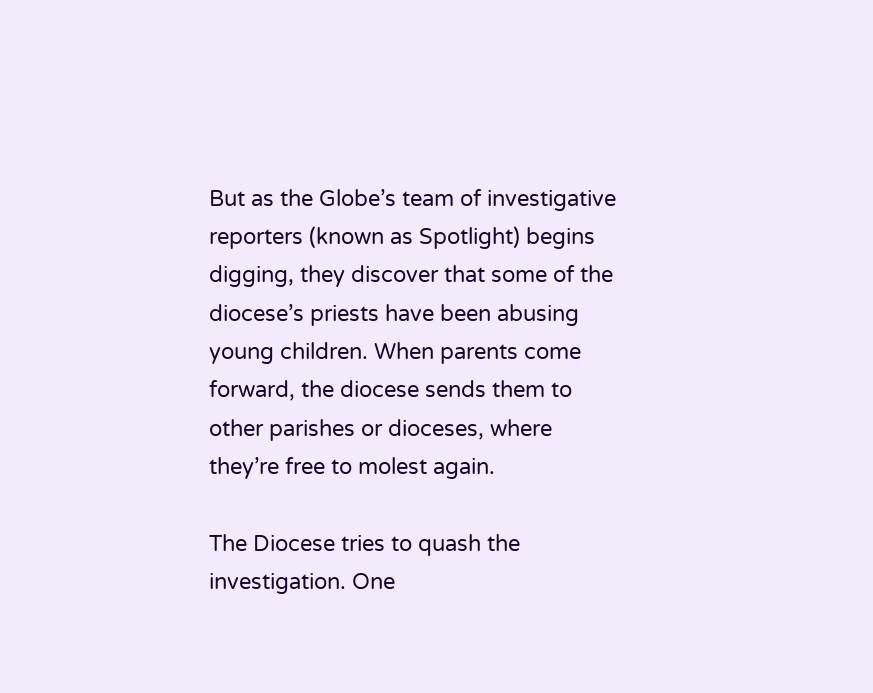But as the Globe’s team of investigative reporters (known as Spotlight) begins digging, they discover that some of the diocese’s priests have been abusing young children. When parents come forward, the diocese sends them to other parishes or dioceses, where they’re free to molest again.

The Diocese tries to quash the investigation. One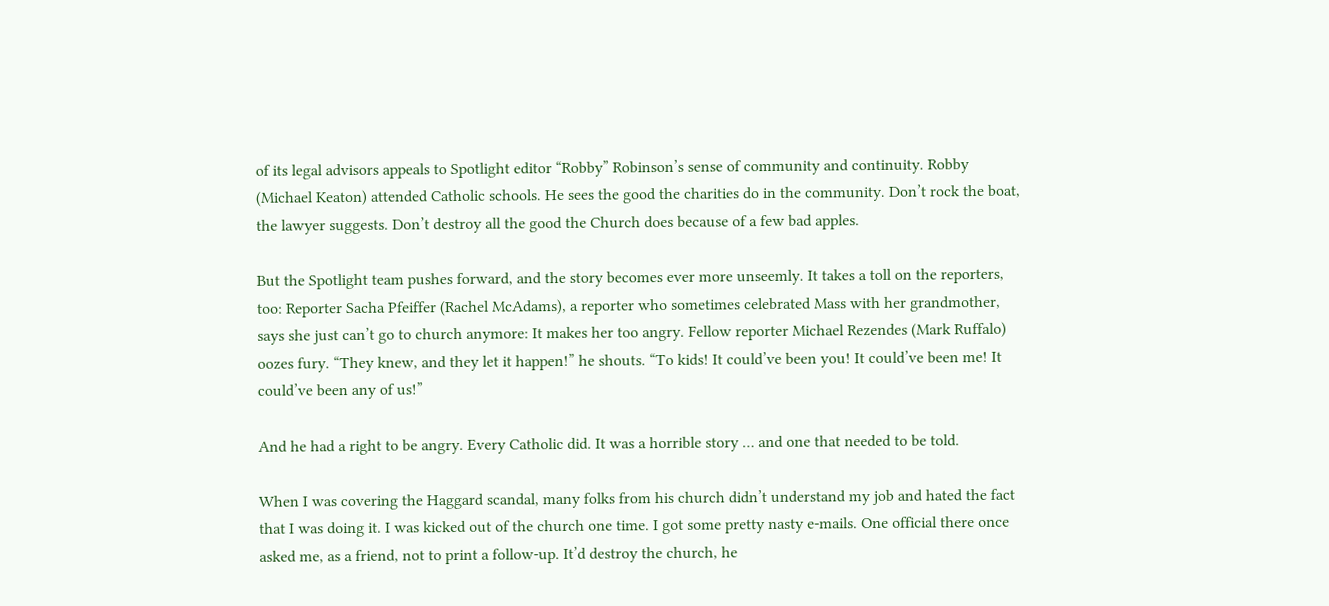of its legal advisors appeals to Spotlight editor “Robby” Robinson’s sense of community and continuity. Robby (Michael Keaton) attended Catholic schools. He sees the good the charities do in the community. Don’t rock the boat, the lawyer suggests. Don’t destroy all the good the Church does because of a few bad apples.

But the Spotlight team pushes forward, and the story becomes ever more unseemly. It takes a toll on the reporters, too: Reporter Sacha Pfeiffer (Rachel McAdams), a reporter who sometimes celebrated Mass with her grandmother, says she just can’t go to church anymore: It makes her too angry. Fellow reporter Michael Rezendes (Mark Ruffalo) oozes fury. “They knew, and they let it happen!” he shouts. “To kids! It could’ve been you! It could’ve been me! It could’ve been any of us!”

And he had a right to be angry. Every Catholic did. It was a horrible story … and one that needed to be told.

When I was covering the Haggard scandal, many folks from his church didn’t understand my job and hated the fact that I was doing it. I was kicked out of the church one time. I got some pretty nasty e-mails. One official there once asked me, as a friend, not to print a follow-up. It’d destroy the church, he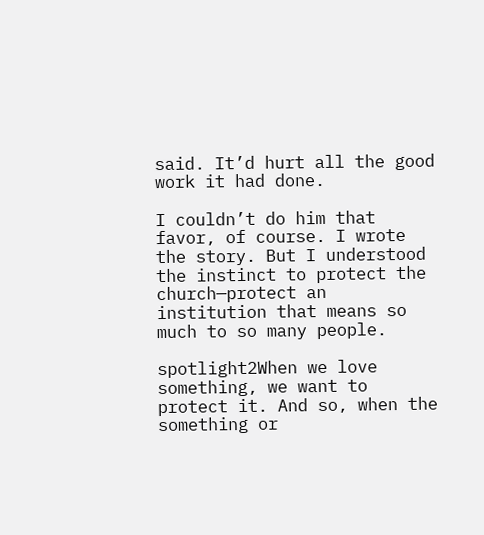said. It’d hurt all the good work it had done.

I couldn’t do him that favor, of course. I wrote the story. But I understood the instinct to protect the church—protect an institution that means so much to so many people.

spotlight2When we love something, we want to protect it. And so, when the something or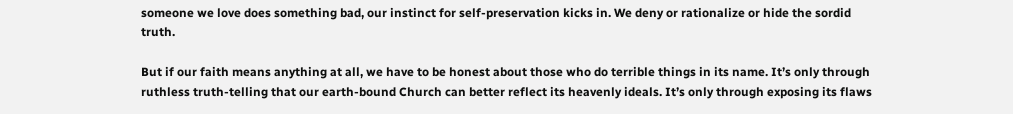someone we love does something bad, our instinct for self-preservation kicks in. We deny or rationalize or hide the sordid truth.

But if our faith means anything at all, we have to be honest about those who do terrible things in its name. It’s only through ruthless truth-telling that our earth-bound Church can better reflect its heavenly ideals. It’s only through exposing its flaws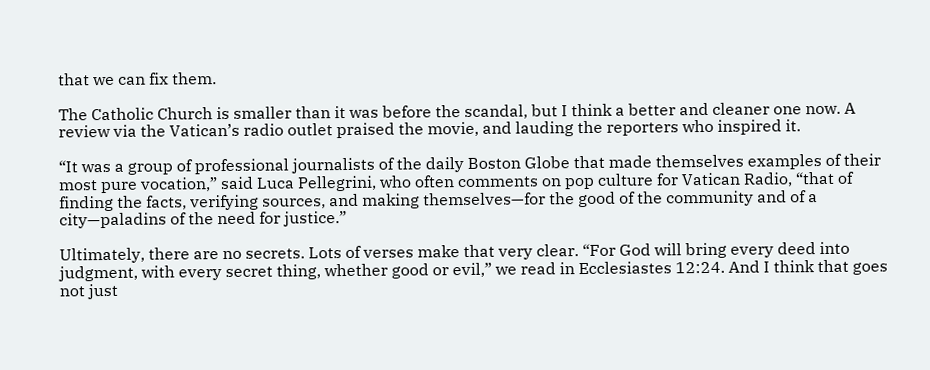that we can fix them.

The Catholic Church is smaller than it was before the scandal, but I think a better and cleaner one now. A review via the Vatican’s radio outlet praised the movie, and lauding the reporters who inspired it.

“It was a group of professional journalists of the daily Boston Globe that made themselves examples of their most pure vocation,” said Luca Pellegrini, who often comments on pop culture for Vatican Radio, “that of finding the facts, verifying sources, and making themselves—for the good of the community and of a city—paladins of the need for justice.”

Ultimately, there are no secrets. Lots of verses make that very clear. “For God will bring every deed into judgment, with every secret thing, whether good or evil,” we read in Ecclesiastes 12:24. And I think that goes not just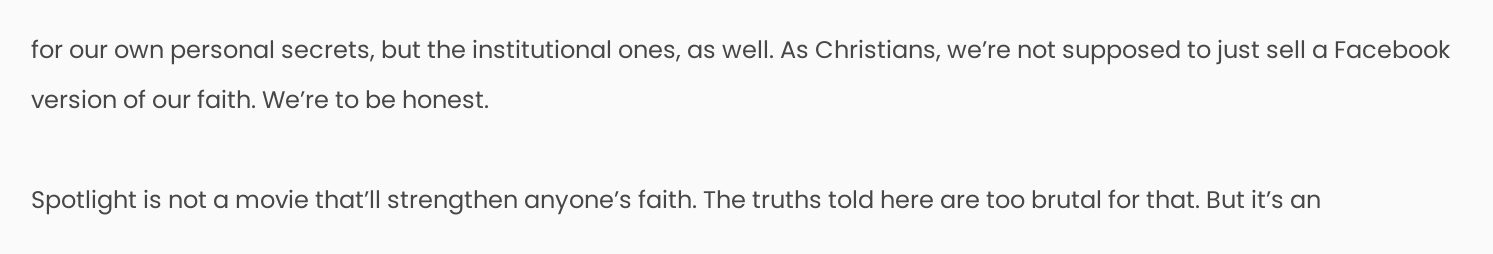for our own personal secrets, but the institutional ones, as well. As Christians, we’re not supposed to just sell a Facebook version of our faith. We’re to be honest.

Spotlight is not a movie that’ll strengthen anyone’s faith. The truths told here are too brutal for that. But it’s an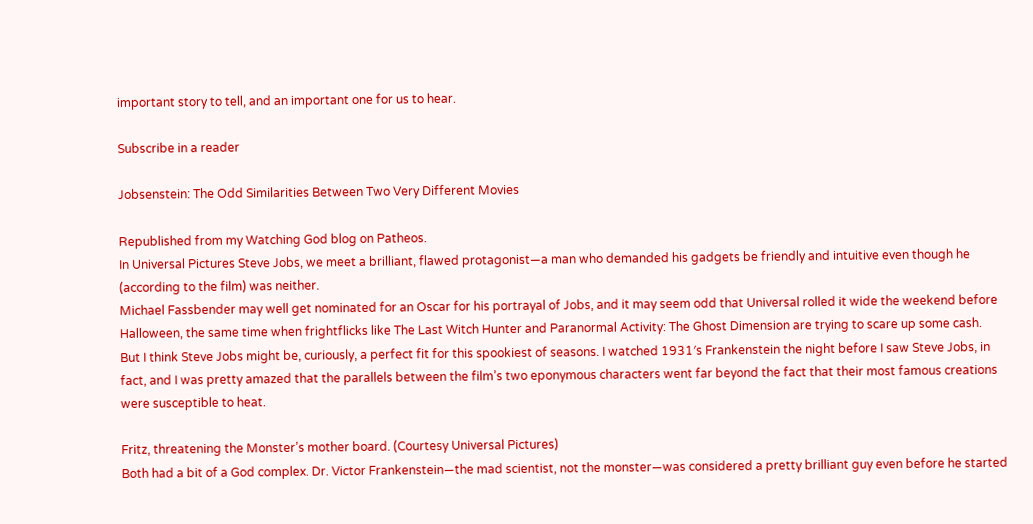important story to tell, and an important one for us to hear.

Subscribe in a reader

Jobsenstein: The Odd Similarities Between Two Very Different Movies

Republished from my Watching God blog on Patheos.
In Universal Pictures Steve Jobs, we meet a brilliant, flawed protagonist—a man who demanded his gadgets be friendly and intuitive even though he (according to the film) was neither.
Michael Fassbender may well get nominated for an Oscar for his portrayal of Jobs, and it may seem odd that Universal rolled it wide the weekend before Halloween, the same time when frightflicks like The Last Witch Hunter and Paranormal Activity: The Ghost Dimension are trying to scare up some cash.
But I think Steve Jobs might be, curiously, a perfect fit for this spookiest of seasons. I watched 1931′s Frankenstein the night before I saw Steve Jobs, in fact, and I was pretty amazed that the parallels between the film’s two eponymous characters went far beyond the fact that their most famous creations were susceptible to heat.

Fritz, threatening the Monster’s mother board. (Courtesy Universal Pictures)
Both had a bit of a God complex. Dr. Victor Frankenstein—the mad scientist, not the monster—was considered a pretty brilliant guy even before he started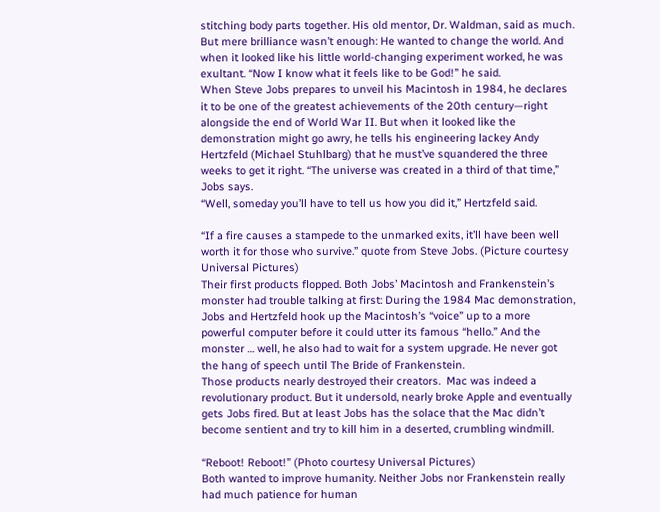stitching body parts together. His old mentor, Dr. Waldman, said as much. But mere brilliance wasn’t enough: He wanted to change the world. And when it looked like his little world-changing experiment worked, he was exultant. “Now I know what it feels like to be God!” he said.
When Steve Jobs prepares to unveil his Macintosh in 1984, he declares it to be one of the greatest achievements of the 20th century—right alongside the end of World War II. But when it looked like the demonstration might go awry, he tells his engineering lackey Andy Hertzfeld (Michael Stuhlbarg) that he must’ve squandered the three weeks to get it right. “The universe was created in a third of that time,” Jobs says.
“Well, someday you’ll have to tell us how you did it,” Hertzfeld said.

“If a fire causes a stampede to the unmarked exits, it’ll have been well worth it for those who survive.” quote from Steve Jobs. (Picture courtesy Universal Pictures)
Their first products flopped. Both Jobs’ Macintosh and Frankenstein’s monster had trouble talking at first: During the 1984 Mac demonstration, Jobs and Hertzfeld hook up the Macintosh’s “voice” up to a more powerful computer before it could utter its famous “hello.” And the monster … well, he also had to wait for a system upgrade. He never got the hang of speech until The Bride of Frankenstein.
Those products nearly destroyed their creators.  Mac was indeed a revolutionary product. But it undersold, nearly broke Apple and eventually gets Jobs fired. But at least Jobs has the solace that the Mac didn’t become sentient and try to kill him in a deserted, crumbling windmill.

“Reboot! Reboot!” (Photo courtesy Universal Pictures)
Both wanted to improve humanity. Neither Jobs nor Frankenstein really had much patience for human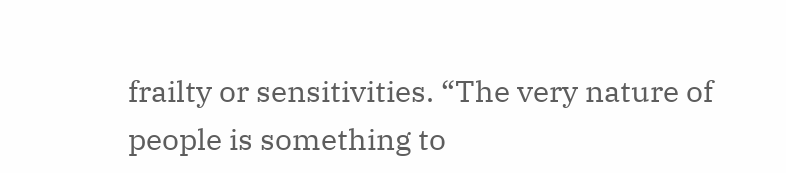frailty or sensitivities. “The very nature of people is something to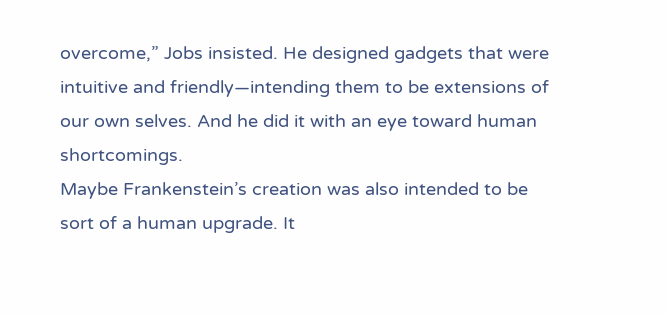overcome,” Jobs insisted. He designed gadgets that were intuitive and friendly—intending them to be extensions of our own selves. And he did it with an eye toward human shortcomings.
Maybe Frankenstein’s creation was also intended to be sort of a human upgrade. It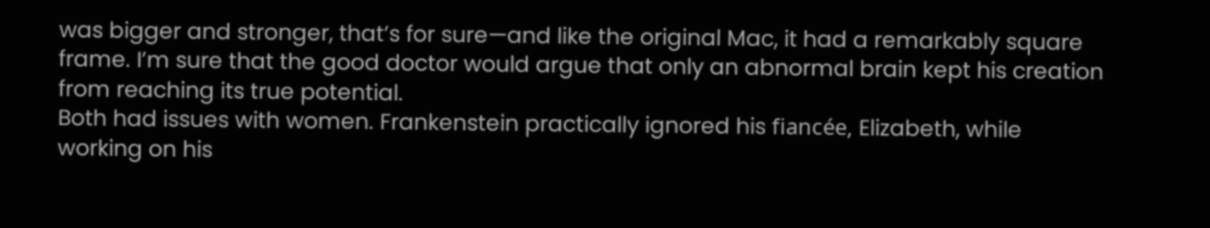was bigger and stronger, that’s for sure—and like the original Mac, it had a remarkably square frame. I’m sure that the good doctor would argue that only an abnormal brain kept his creation from reaching its true potential.
Both had issues with women. Frankenstein practically ignored his fiancée, Elizabeth, while working on his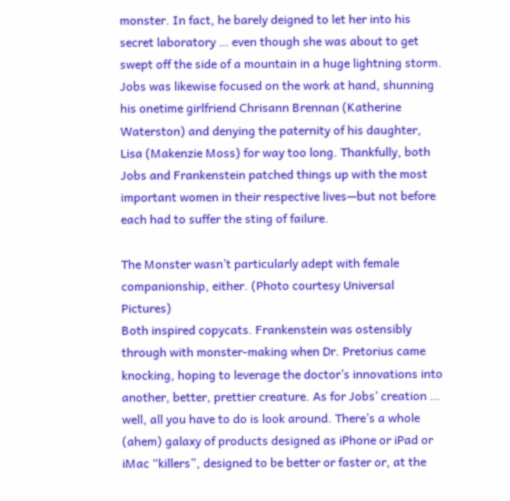monster. In fact, he barely deigned to let her into his secret laboratory … even though she was about to get swept off the side of a mountain in a huge lightning storm.
Jobs was likewise focused on the work at hand, shunning his onetime girlfriend Chrisann Brennan (Katherine Waterston) and denying the paternity of his daughter, Lisa (Makenzie Moss) for way too long. Thankfully, both Jobs and Frankenstein patched things up with the most important women in their respective lives—but not before each had to suffer the sting of failure.

The Monster wasn’t particularly adept with female companionship, either. (Photo courtesy Universal Pictures)
Both inspired copycats. Frankenstein was ostensibly through with monster-making when Dr. Pretorius came knocking, hoping to leverage the doctor’s innovations into another, better, prettier creature. As for Jobs’ creation … well, all you have to do is look around. There’s a whole (ahem) galaxy of products designed as iPhone or iPad or iMac “killers”, designed to be better or faster or, at the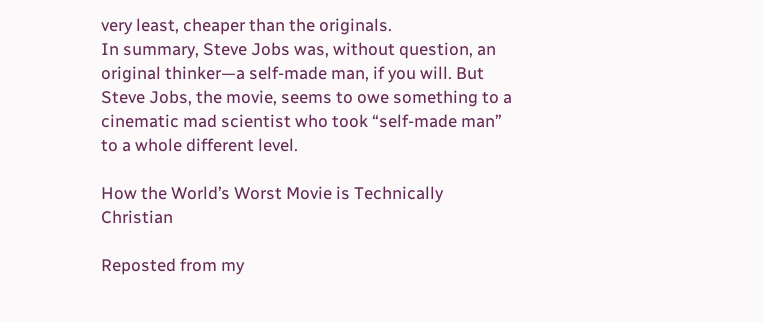very least, cheaper than the originals.
In summary, Steve Jobs was, without question, an original thinker—a self-made man, if you will. But Steve Jobs, the movie, seems to owe something to a cinematic mad scientist who took “self-made man” to a whole different level.

How the World’s Worst Movie is Technically Christian

Reposted from my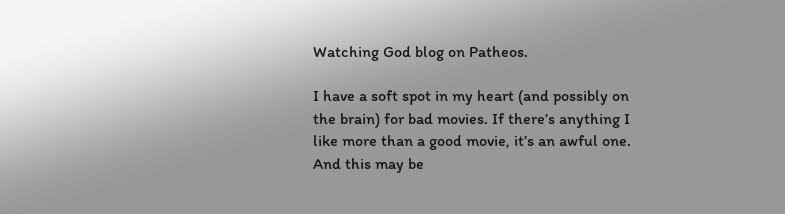Watching God blog on Patheos.

I have a soft spot in my heart (and possibly on the brain) for bad movies. If there’s anything I like more than a good movie, it’s an awful one. And this may be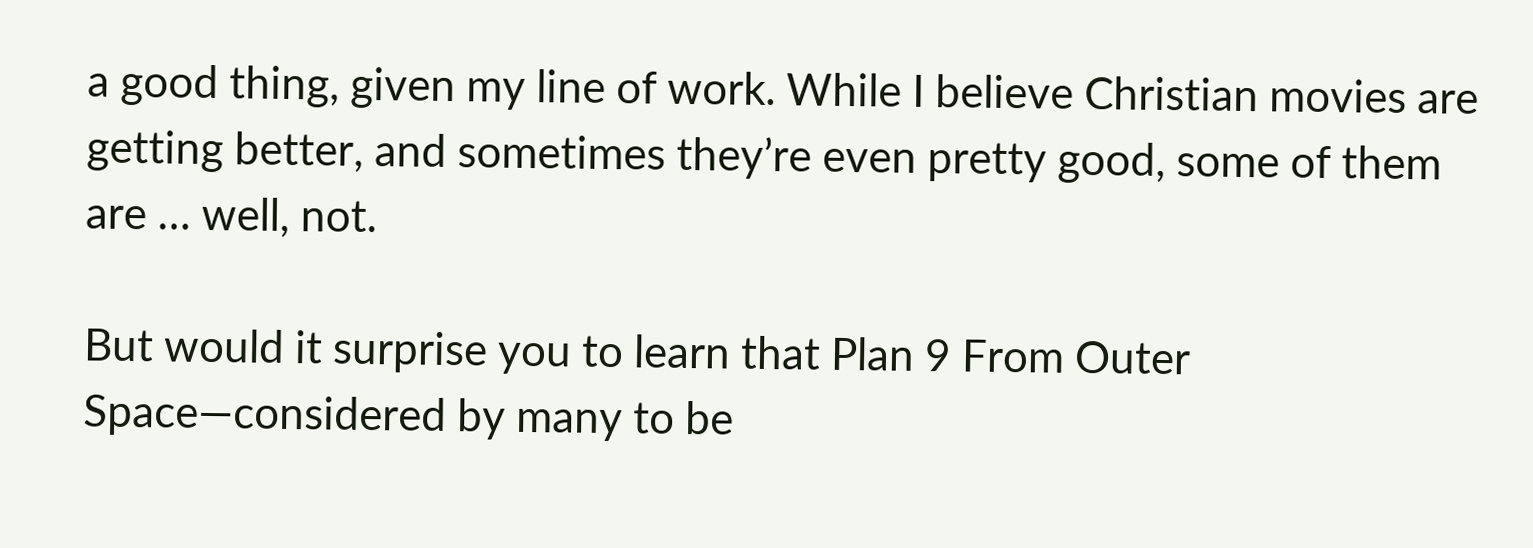a good thing, given my line of work. While I believe Christian movies are getting better, and sometimes they’re even pretty good, some of them are … well, not.

But would it surprise you to learn that Plan 9 From Outer Space—considered by many to be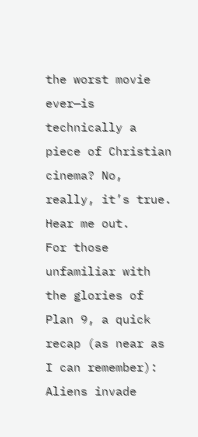the worst movie ever—is technically a piece of Christian cinema? No, really, it’s true. Hear me out.
For those unfamiliar with the glories of Plan 9, a quick recap (as near as I can remember): Aliens invade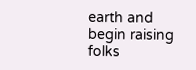earth and begin raising folks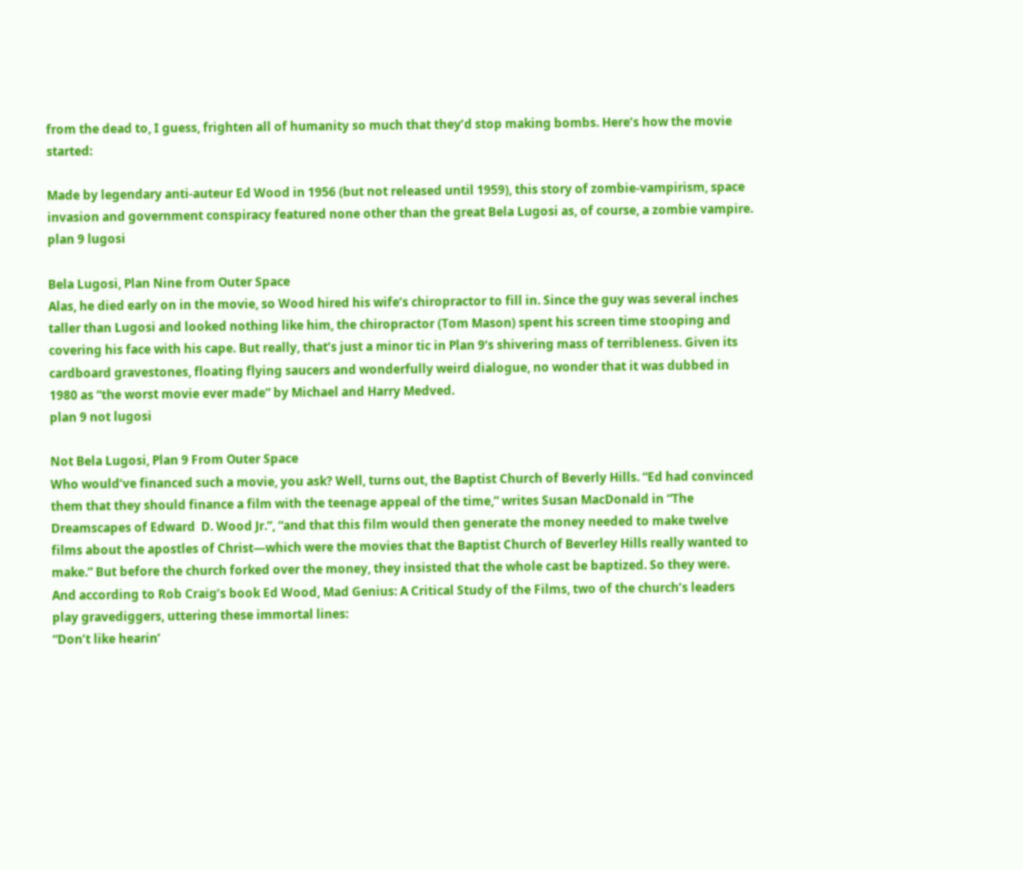from the dead to, I guess, frighten all of humanity so much that they’d stop making bombs. Here’s how the movie started:

Made by legendary anti-auteur Ed Wood in 1956 (but not released until 1959), this story of zombie-vampirism, space invasion and government conspiracy featured none other than the great Bela Lugosi as, of course, a zombie vampire.
plan 9 lugosi

Bela Lugosi, Plan Nine from Outer Space
Alas, he died early on in the movie, so Wood hired his wife’s chiropractor to fill in. Since the guy was several inches taller than Lugosi and looked nothing like him, the chiropractor (Tom Mason) spent his screen time stooping and covering his face with his cape. But really, that’s just a minor tic in Plan 9‘s shivering mass of terribleness. Given its cardboard gravestones, floating flying saucers and wonderfully weird dialogue, no wonder that it was dubbed in 1980 as “the worst movie ever made” by Michael and Harry Medved.
plan 9 not lugosi

Not Bela Lugosi, Plan 9 From Outer Space
Who would’ve financed such a movie, you ask? Well, turns out, the Baptist Church of Beverly Hills. “Ed had convinced them that they should finance a film with the teenage appeal of the time,” writes Susan MacDonald in “The Dreamscapes of Edward  D. Wood Jr.”, “and that this film would then generate the money needed to make twelve films about the apostles of Christ—which were the movies that the Baptist Church of Beverley Hills really wanted to make.” But before the church forked over the money, they insisted that the whole cast be baptized. So they were.
And according to Rob Craig’s book Ed Wood, Mad Genius: A Critical Study of the Films, two of the church’s leaders play gravediggers, uttering these immortal lines:
“Don’t like hearin’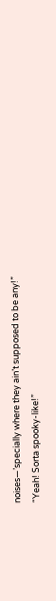noises—’specially where they ain’t supposed to be any!”
“Yeah! Sorta spooky-like!”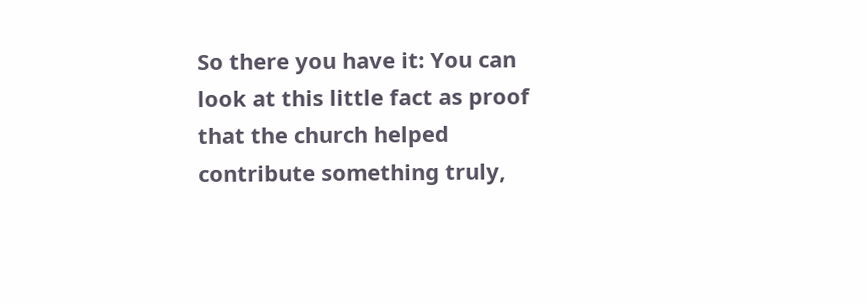So there you have it: You can look at this little fact as proof that the church helped contribute something truly,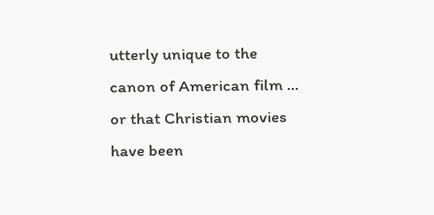utterly unique to the canon of American film … or that Christian movies have been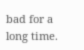bad for a long time.